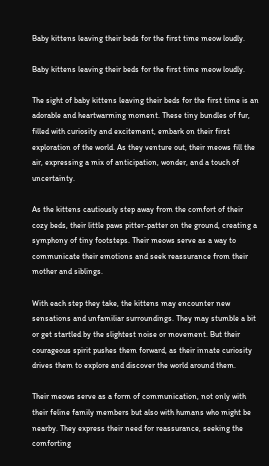Baby kittens leaving their beds for the first time meow loudly.

Baby kittens leaving their beds for the first time meow loudly.

The sight of baby kittens leaving their beds for the first time is an adorable and heartwarming moment. These tiny bundles of fur, filled with curiosity and excitement, embark on their first exploration of the world. As they venture out, their meows fill the air, expressing a mix of anticipation, wonder, and a touch of uncertainty.

As the kittens cautiously step away from the comfort of their cozy beds, their little paws pitter-patter on the ground, creating a symphony of tiny footsteps. Their meows serve as a way to communicate their emotions and seek reassurance from their mother and siblings.

With each step they take, the kittens may encounter new sensations and unfamiliar surroundings. They may stumble a bit or get startled by the slightest noise or movement. But their courageous spirit pushes them forward, as their innate curiosity drives them to explore and discover the world around them.

Their meows serve as a form of communication, not only with their feline family members but also with humans who might be nearby. They express their need for reassurance, seeking the comforting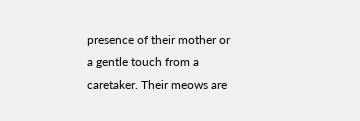presence of their mother or a gentle touch from a caretaker. Their meows are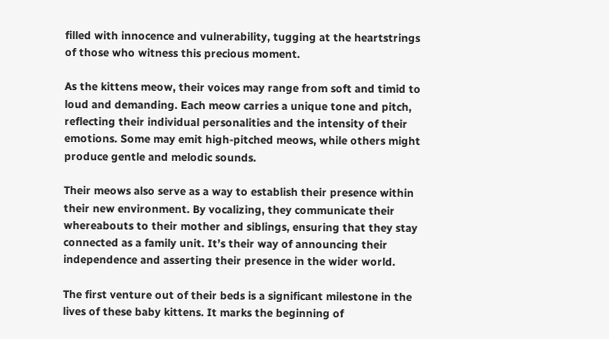filled with innocence and vulnerability, tugging at the heartstrings of those who witness this precious moment.

As the kittens meow, their voices may range from soft and timid to loud and demanding. Each meow carries a unique tone and pitch, reflecting their individual personalities and the intensity of their emotions. Some may emit high-pitched meows, while others might produce gentle and melodic sounds.

Their meows also serve as a way to establish their presence within their new environment. By vocalizing, they communicate their whereabouts to their mother and siblings, ensuring that they stay connected as a family unit. It’s their way of announcing their independence and asserting their presence in the wider world.

The first venture out of their beds is a significant milestone in the lives of these baby kittens. It marks the beginning of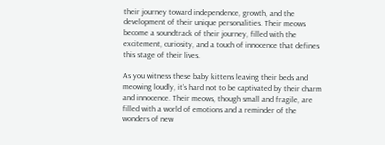their journey toward independence, growth, and the development of their unique personalities. Their meows become a soundtrack of their journey, filled with the excitement, curiosity, and a touch of innocence that defines this stage of their lives.

As you witness these baby kittens leaving their beds and meowing loudly, it’s hard not to be captivated by their charm and innocence. Their meows, though small and fragile, are filled with a world of emotions and a reminder of the wonders of new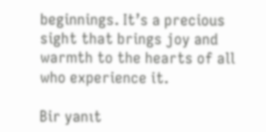beginnings. It’s a precious sight that brings joy and warmth to the hearts of all who experience it.

Bir yanıt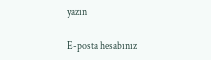yazın

E-posta hesabınız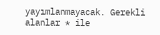yayımlanmayacak. Gerekli alanlar * ile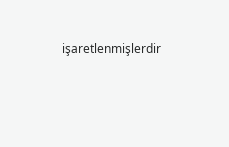işaretlenmişlerdir